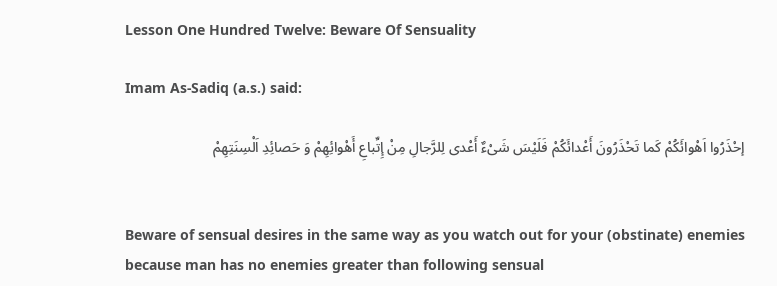Lesson One Hundred Twelve: Beware Of Sensuality

Imam As-Sadiq (a.s.) said:

إحْذَرُوا اَهْوائَكُمْ كَما تَحْذَرُونَ أَعْدائَكُمْ فَلَيْسَ شَىْءٌ أَعْدى لِلرَّجالِ مِنْ إِتِّباعِ أَهْوائِهِمْ وَ حَصائِدِ اَلْسِنَتِهِمْ


Beware of sensual desires in the same way as you watch out for your (obstinate) enemies because man has no enemies greater than following sensual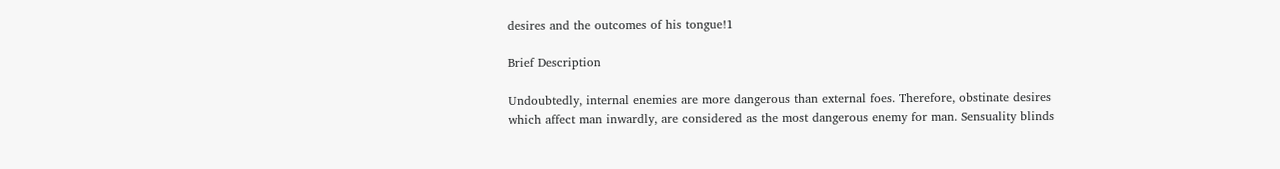desires and the outcomes of his tongue!1

Brief Description

Undoubtedly, internal enemies are more dangerous than external foes. Therefore, obstinate desires which affect man inwardly, are considered as the most dangerous enemy for man. Sensuality blinds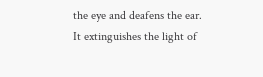the eye and deafens the ear. It extinguishes the light of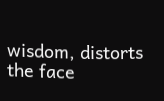wisdom, distorts the face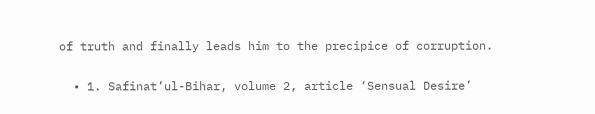of truth and finally leads him to the precipice of corruption.

  • 1. Safinat’ul-Bihar, volume 2, article ‘Sensual Desire’